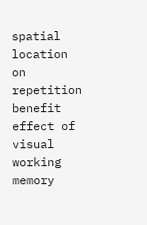spatial location on repetition benefit effect of visual working memory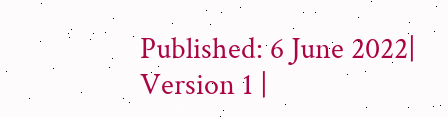Published: 6 June 2022| Version 1 |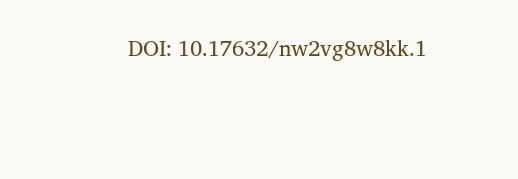DOI: 10.17632/nw2vg8w8kk.1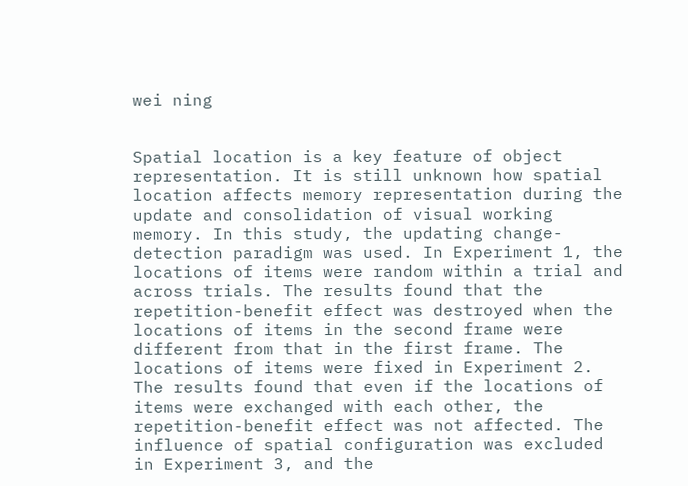wei ning


Spatial location is a key feature of object representation. It is still unknown how spatial location affects memory representation during the update and consolidation of visual working memory. In this study, the updating change-detection paradigm was used. In Experiment 1, the locations of items were random within a trial and across trials. The results found that the repetition-benefit effect was destroyed when the locations of items in the second frame were different from that in the first frame. The locations of items were fixed in Experiment 2. The results found that even if the locations of items were exchanged with each other, the repetition-benefit effect was not affected. The influence of spatial configuration was excluded in Experiment 3, and the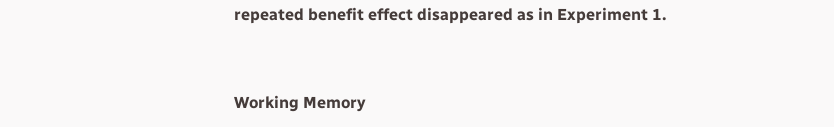repeated benefit effect disappeared as in Experiment 1.



Working Memory